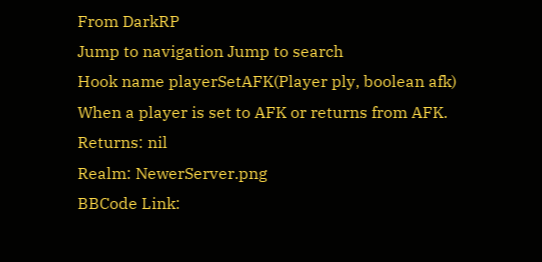From DarkRP
Jump to navigation Jump to search
Hook name playerSetAFK(Player ply, boolean afk)
When a player is set to AFK or returns from AFK.
Returns: nil
Realm: NewerServer.png
BBCode Link: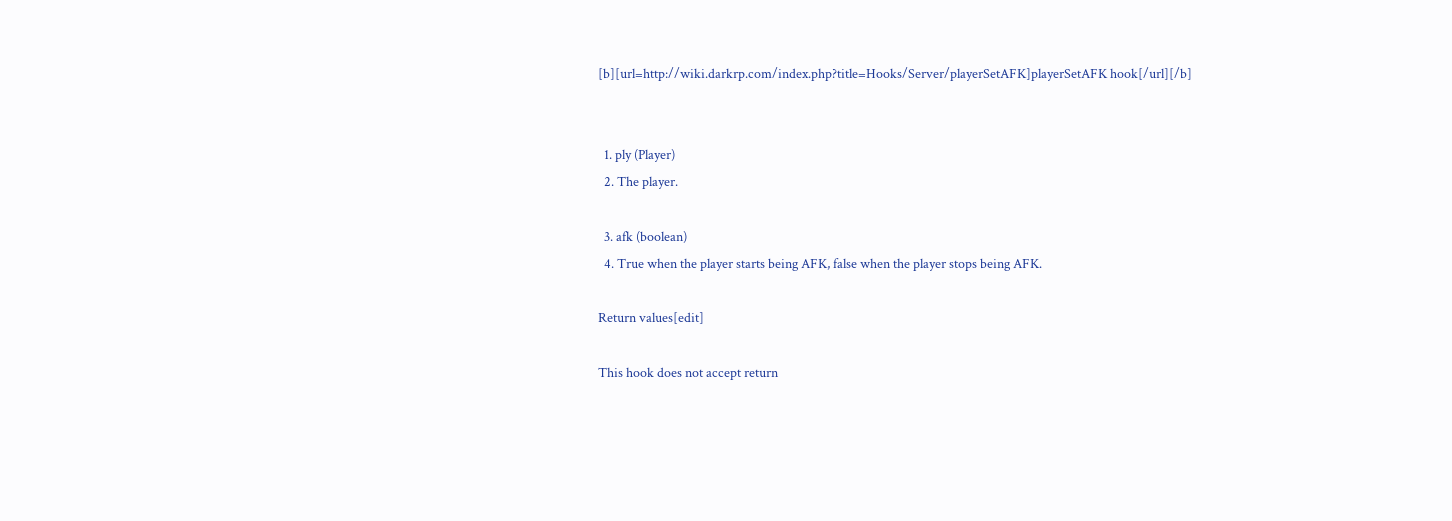[b][url=http://wiki.darkrp.com/index.php?title=Hooks/Server/playerSetAFK]playerSetAFK hook[/url][/b]


  1. ply (Player)
  2. The player.

  3. afk (boolean)
  4. True when the player starts being AFK, false when the player stops being AFK.

Return values[edit]

This hook does not accept return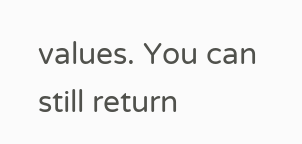values. You can still return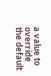a value to override the default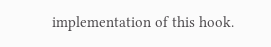implementation of this hook.